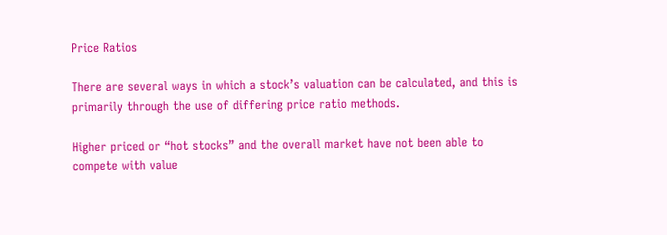Price Ratios

There are several ways in which a stock’s valuation can be calculated, and this is primarily through the use of differing price ratio methods.

Higher priced or “hot stocks” and the overall market have not been able to compete with value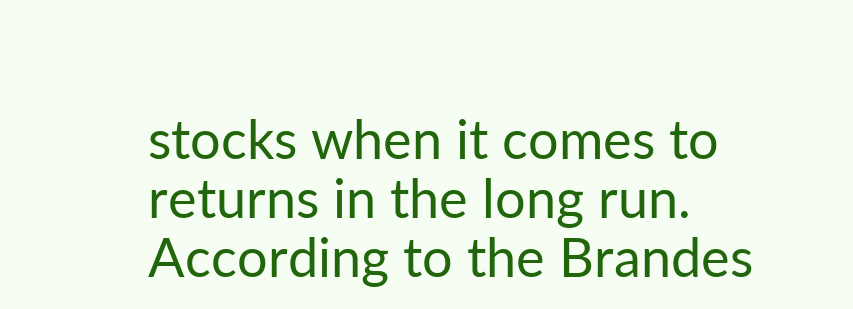stocks when it comes to returns in the long run. According to the Brandes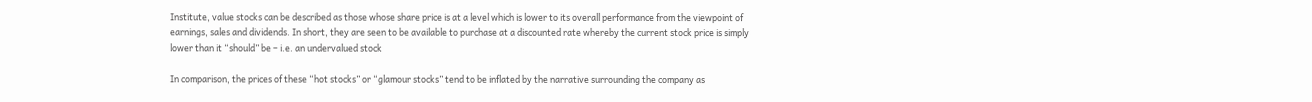Institute, value stocks can be described as those whose share price is at a level which is lower to its overall performance from the viewpoint of earnings, sales and dividends. In short, they are seen to be available to purchase at a discounted rate whereby the current stock price is simply lower than it “should” be – i.e. an undervalued stock

In comparison, the prices of these “hot stocks” or “glamour stocks” tend to be inflated by the narrative surrounding the company as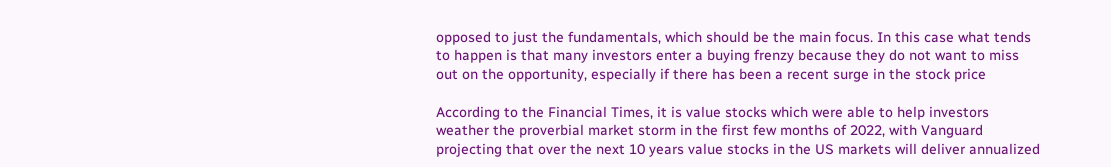opposed to just the fundamentals, which should be the main focus. In this case what tends to happen is that many investors enter a buying frenzy because they do not want to miss out on the opportunity, especially if there has been a recent surge in the stock price

According to the Financial Times, it is value stocks which were able to help investors weather the proverbial market storm in the first few months of 2022, with Vanguard projecting that over the next 10 years value stocks in the US markets will deliver annualized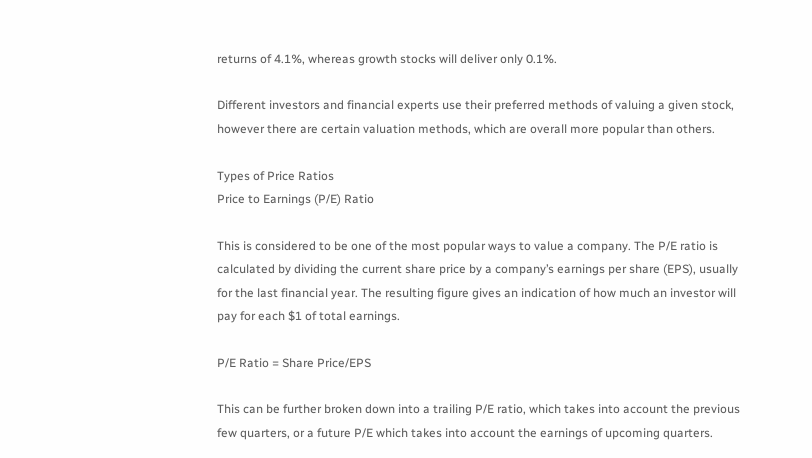returns of 4.1%, whereas growth stocks will deliver only 0.1%.

Different investors and financial experts use their preferred methods of valuing a given stock, however there are certain valuation methods, which are overall more popular than others.

Types of Price Ratios
Price to Earnings (P/E) Ratio

This is considered to be one of the most popular ways to value a company. The P/E ratio is calculated by dividing the current share price by a company’s earnings per share (EPS), usually for the last financial year. The resulting figure gives an indication of how much an investor will pay for each $1 of total earnings.

P/E Ratio = Share Price/EPS

This can be further broken down into a trailing P/E ratio, which takes into account the previous few quarters, or a future P/E which takes into account the earnings of upcoming quarters.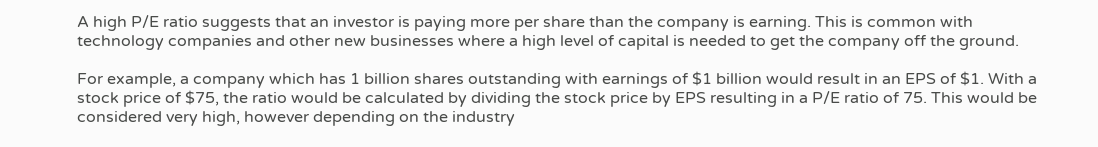A high P/E ratio suggests that an investor is paying more per share than the company is earning. This is common with technology companies and other new businesses where a high level of capital is needed to get the company off the ground.

For example, a company which has 1 billion shares outstanding with earnings of $1 billion would result in an EPS of $1. With a stock price of $75, the ratio would be calculated by dividing the stock price by EPS resulting in a P/E ratio of 75. This would be considered very high, however depending on the industry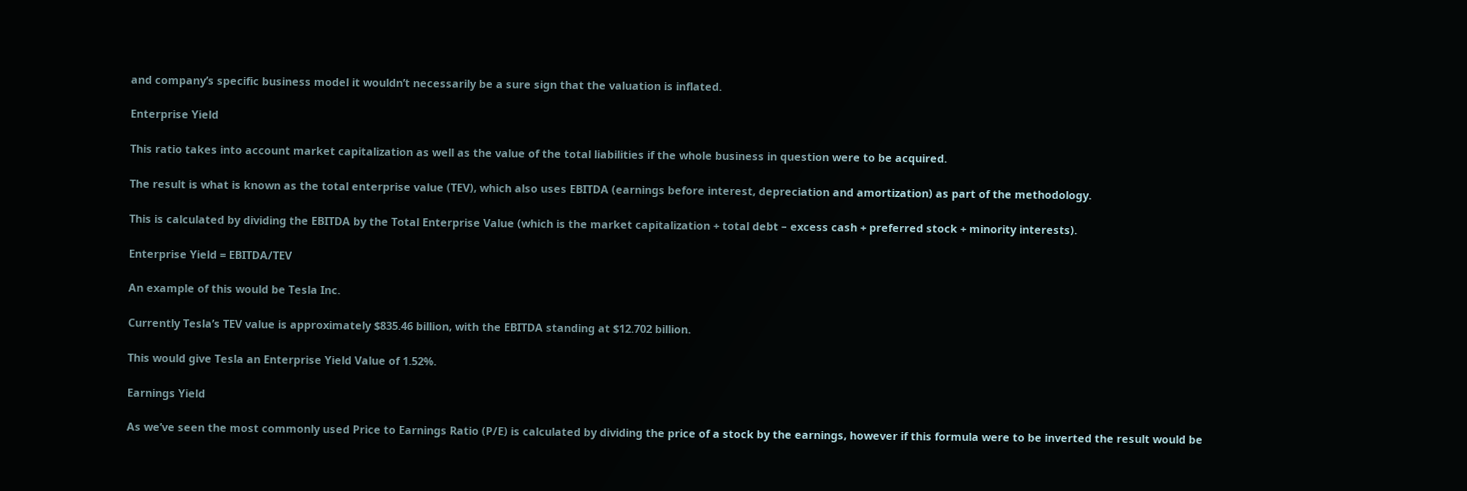and company’s specific business model it wouldn’t necessarily be a sure sign that the valuation is inflated.

Enterprise Yield

This ratio takes into account market capitalization as well as the value of the total liabilities if the whole business in question were to be acquired.

The result is what is known as the total enterprise value (TEV), which also uses EBITDA (earnings before interest, depreciation and amortization) as part of the methodology.

This is calculated by dividing the EBITDA by the Total Enterprise Value (which is the market capitalization + total debt – excess cash + preferred stock + minority interests).

Enterprise Yield = EBITDA/TEV

An example of this would be Tesla Inc.

Currently Tesla’s TEV value is approximately $835.46 billion, with the EBITDA standing at $12.702 billion.

This would give Tesla an Enterprise Yield Value of 1.52%.

Earnings Yield

As we’ve seen the most commonly used Price to Earnings Ratio (P/E) is calculated by dividing the price of a stock by the earnings, however if this formula were to be inverted the result would be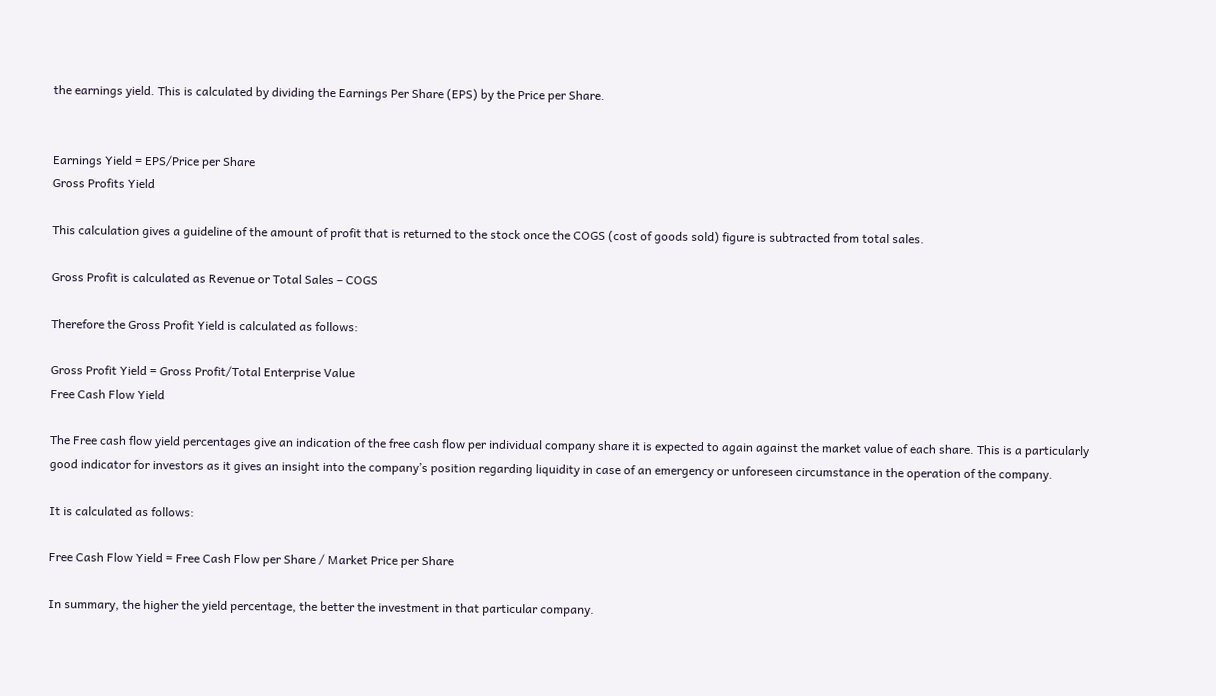the earnings yield. This is calculated by dividing the Earnings Per Share (EPS) by the Price per Share.


Earnings Yield = EPS/Price per Share
Gross Profits Yield

This calculation gives a guideline of the amount of profit that is returned to the stock once the COGS (cost of goods sold) figure is subtracted from total sales.

Gross Profit is calculated as Revenue or Total Sales – COGS

Therefore the Gross Profit Yield is calculated as follows:

Gross Profit Yield = Gross Profit/Total Enterprise Value
Free Cash Flow Yield

The Free cash flow yield percentages give an indication of the free cash flow per individual company share it is expected to again against the market value of each share. This is a particularly good indicator for investors as it gives an insight into the company’s position regarding liquidity in case of an emergency or unforeseen circumstance in the operation of the company.

It is calculated as follows:

Free Cash Flow Yield = Free Cash Flow per Share / Market Price per Share

In summary, the higher the yield percentage, the better the investment in that particular company.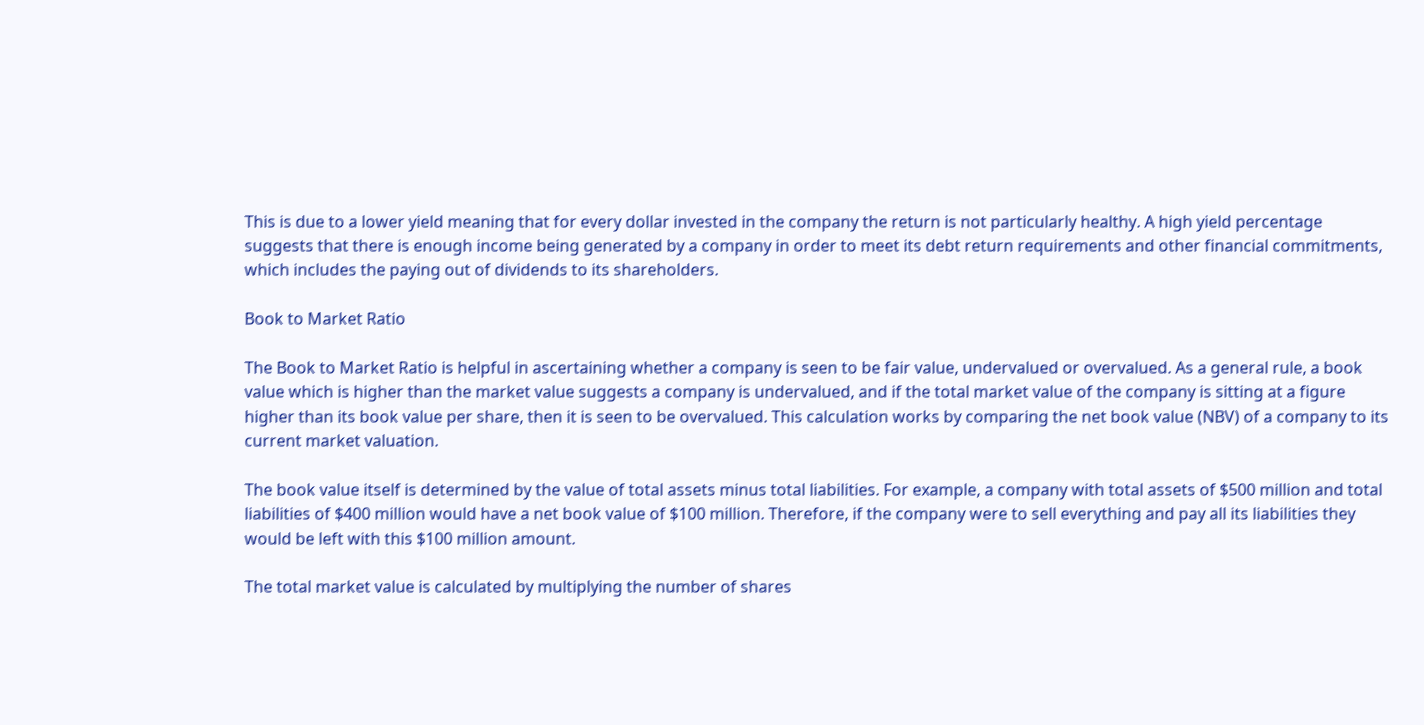This is due to a lower yield meaning that for every dollar invested in the company the return is not particularly healthy. A high yield percentage suggests that there is enough income being generated by a company in order to meet its debt return requirements and other financial commitments, which includes the paying out of dividends to its shareholders.

Book to Market Ratio

The Book to Market Ratio is helpful in ascertaining whether a company is seen to be fair value, undervalued or overvalued. As a general rule, a book value which is higher than the market value suggests a company is undervalued, and if the total market value of the company is sitting at a figure higher than its book value per share, then it is seen to be overvalued. This calculation works by comparing the net book value (NBV) of a company to its current market valuation.

The book value itself is determined by the value of total assets minus total liabilities. For example, a company with total assets of $500 million and total liabilities of $400 million would have a net book value of $100 million. Therefore, if the company were to sell everything and pay all its liabilities they would be left with this $100 million amount.

The total market value is calculated by multiplying the number of shares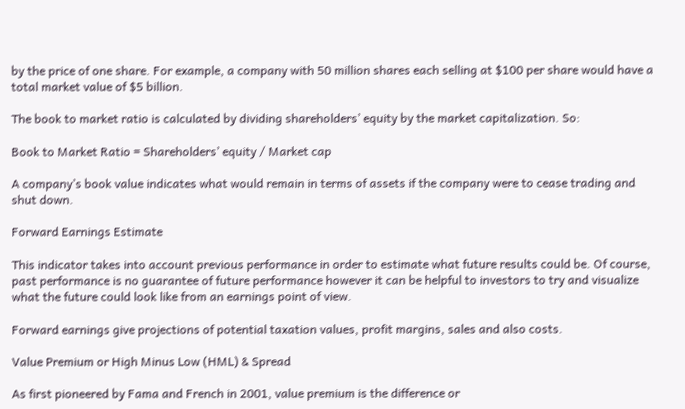by the price of one share. For example, a company with 50 million shares each selling at $100 per share would have a total market value of $5 billion.

The book to market ratio is calculated by dividing shareholders’ equity by the market capitalization. So:

Book to Market Ratio = Shareholders’ equity / Market cap

A company’s book value indicates what would remain in terms of assets if the company were to cease trading and shut down.

Forward Earnings Estimate

This indicator takes into account previous performance in order to estimate what future results could be. Of course, past performance is no guarantee of future performance however it can be helpful to investors to try and visualize what the future could look like from an earnings point of view.

Forward earnings give projections of potential taxation values, profit margins, sales and also costs.

Value Premium or High Minus Low (HML) & Spread

As first pioneered by Fama and French in 2001, value premium is the difference or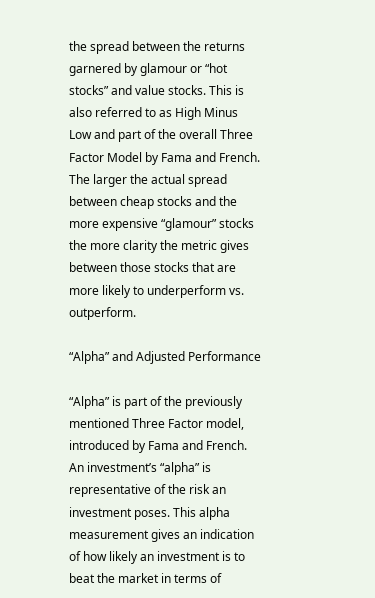the spread between the returns garnered by glamour or “hot stocks” and value stocks. This is also referred to as High Minus Low and part of the overall Three Factor Model by Fama and French.  The larger the actual spread between cheap stocks and the more expensive “glamour” stocks the more clarity the metric gives between those stocks that are more likely to underperform vs. outperform.

“Alpha” and Adjusted Performance

“Alpha” is part of the previously mentioned Three Factor model, introduced by Fama and French. An investment’s “alpha” is representative of the risk an investment poses. This alpha measurement gives an indication of how likely an investment is to beat the market in terms of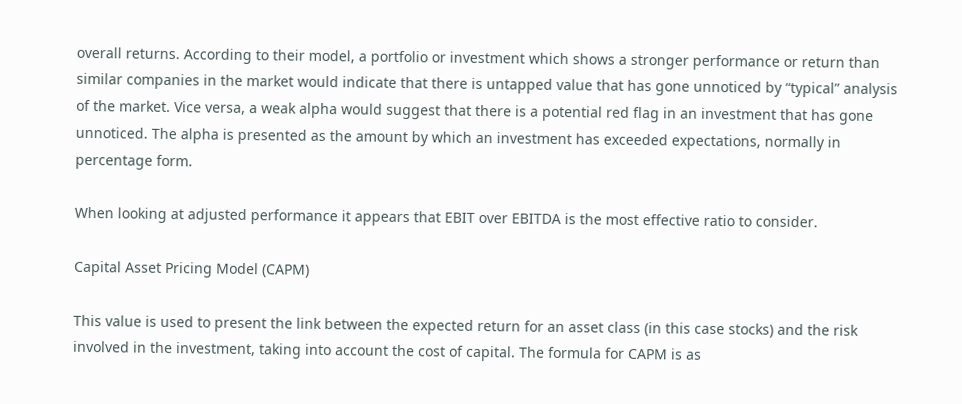overall returns. According to their model, a portfolio or investment which shows a stronger performance or return than similar companies in the market would indicate that there is untapped value that has gone unnoticed by “typical” analysis of the market. Vice versa, a weak alpha would suggest that there is a potential red flag in an investment that has gone unnoticed. The alpha is presented as the amount by which an investment has exceeded expectations, normally in percentage form.

When looking at adjusted performance it appears that EBIT over EBITDA is the most effective ratio to consider.

Capital Asset Pricing Model (CAPM)

This value is used to present the link between the expected return for an asset class (in this case stocks) and the risk involved in the investment, taking into account the cost of capital. The formula for CAPM is as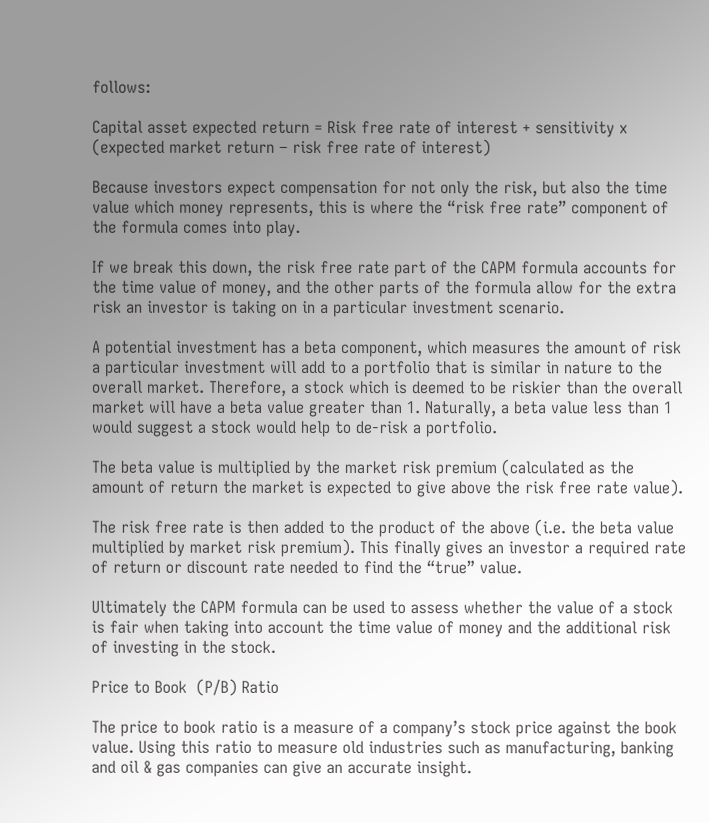follows:

Capital asset expected return = Risk free rate of interest + sensitivity x (expected market return – risk free rate of interest)

Because investors expect compensation for not only the risk, but also the time value which money represents, this is where the “risk free rate” component of the formula comes into play.

If we break this down, the risk free rate part of the CAPM formula accounts for the time value of money, and the other parts of the formula allow for the extra risk an investor is taking on in a particular investment scenario.

A potential investment has a beta component, which measures the amount of risk a particular investment will add to a portfolio that is similar in nature to the overall market. Therefore, a stock which is deemed to be riskier than the overall market will have a beta value greater than 1. Naturally, a beta value less than 1 would suggest a stock would help to de-risk a portfolio.

The beta value is multiplied by the market risk premium (calculated as the amount of return the market is expected to give above the risk free rate value).

The risk free rate is then added to the product of the above (i.e. the beta value multiplied by market risk premium). This finally gives an investor a required rate of return or discount rate needed to find the “true” value.

Ultimately the CAPM formula can be used to assess whether the value of a stock is fair when taking into account the time value of money and the additional risk of investing in the stock.

Price to Book  (P/B) Ratio

The price to book ratio is a measure of a company’s stock price against the book value. Using this ratio to measure old industries such as manufacturing, banking and oil & gas companies can give an accurate insight.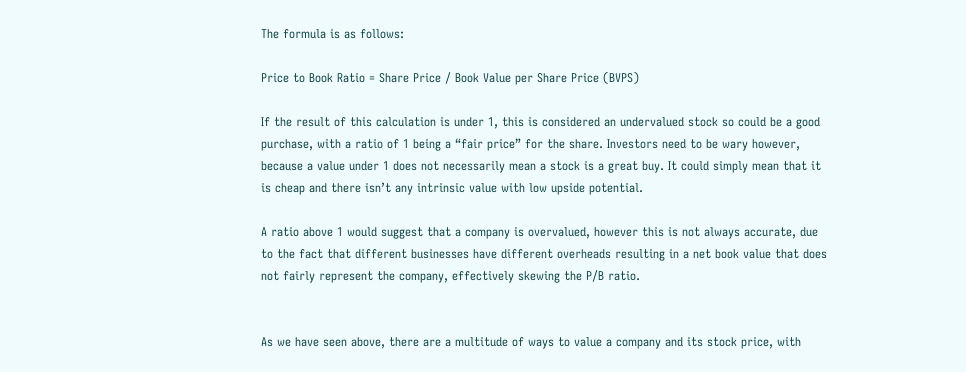The formula is as follows:

Price to Book Ratio = Share Price / Book Value per Share Price (BVPS)

If the result of this calculation is under 1, this is considered an undervalued stock so could be a good purchase, with a ratio of 1 being a “fair price” for the share. Investors need to be wary however, because a value under 1 does not necessarily mean a stock is a great buy. It could simply mean that it is cheap and there isn’t any intrinsic value with low upside potential.

A ratio above 1 would suggest that a company is overvalued, however this is not always accurate, due to the fact that different businesses have different overheads resulting in a net book value that does not fairly represent the company, effectively skewing the P/B ratio.


As we have seen above, there are a multitude of ways to value a company and its stock price, with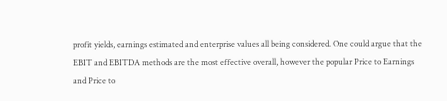profit yields, earnings estimated and enterprise values all being considered. One could argue that the EBIT and EBITDA methods are the most effective overall, however the popular Price to Earnings and Price to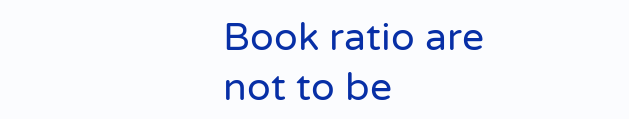Book ratio are not to be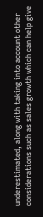underestimated, along with taking into account other considerations such as sales growth which can help give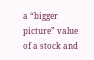a “bigger picture” value of a stock and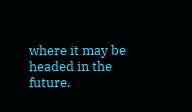where it may be headed in the future.